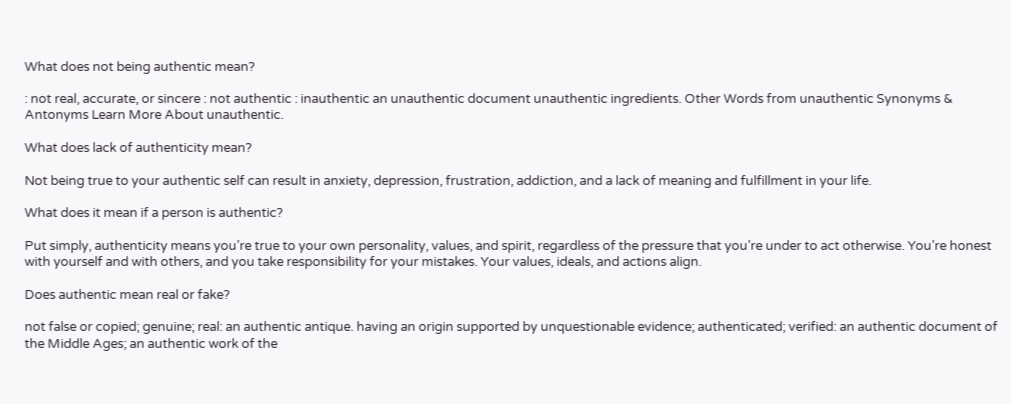What does not being authentic mean?

: not real, accurate, or sincere : not authentic : inauthentic an unauthentic document unauthentic ingredients. Other Words from unauthentic Synonyms & Antonyms Learn More About unauthentic.

What does lack of authenticity mean?

Not being true to your authentic self can result in anxiety, depression, frustration, addiction, and a lack of meaning and fulfillment in your life.

What does it mean if a person is authentic?

Put simply, authenticity means you’re true to your own personality, values, and spirit, regardless of the pressure that you’re under to act otherwise. You’re honest with yourself and with others, and you take responsibility for your mistakes. Your values, ideals, and actions align.

Does authentic mean real or fake?

not false or copied; genuine; real: an authentic antique. having an origin supported by unquestionable evidence; authenticated; verified: an authentic document of the Middle Ages; an authentic work of the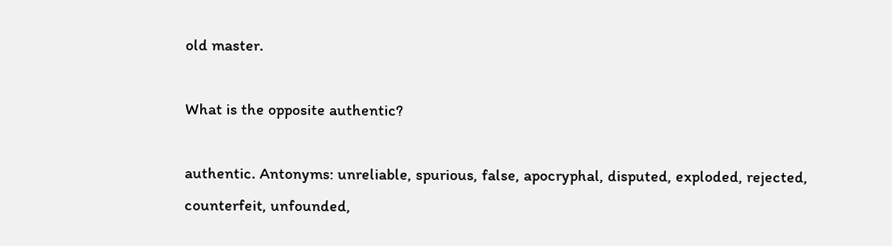old master.

What is the opposite authentic?

authentic. Antonyms: unreliable, spurious, false, apocryphal, disputed, exploded, rejected, counterfeit, unfounded,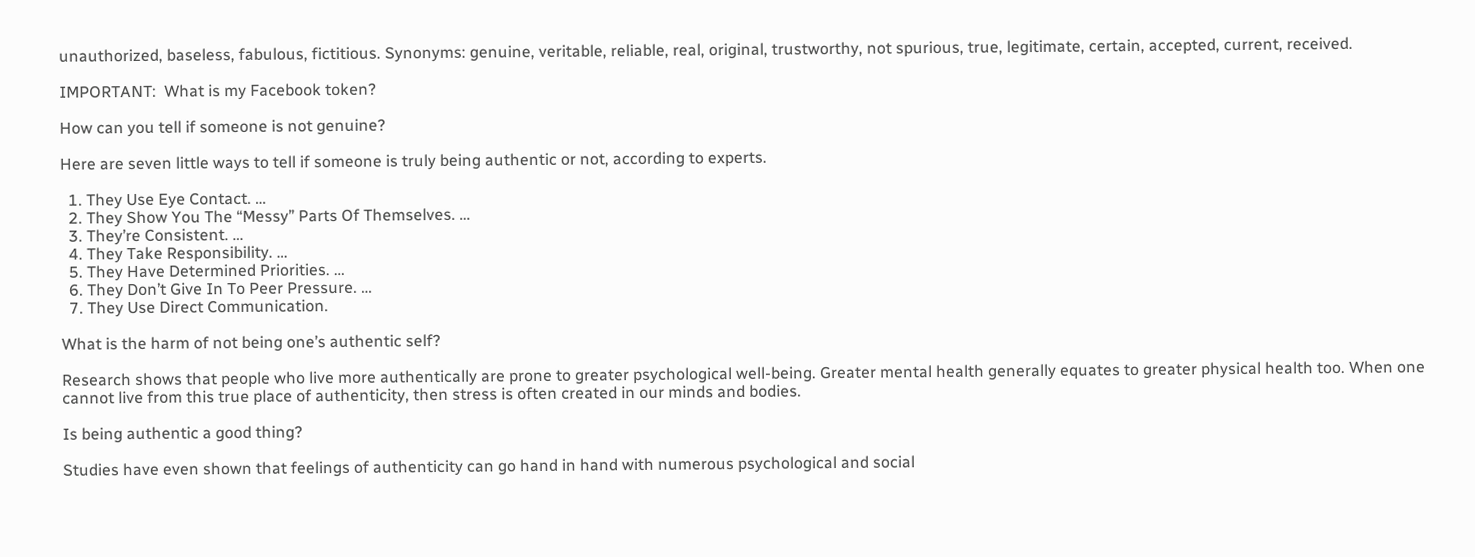unauthorized, baseless, fabulous, fictitious. Synonyms: genuine, veritable, reliable, real, original, trustworthy, not spurious, true, legitimate, certain, accepted, current, received.

IMPORTANT:  What is my Facebook token?

How can you tell if someone is not genuine?

Here are seven little ways to tell if someone is truly being authentic or not, according to experts.

  1. They Use Eye Contact. …
  2. They Show You The “Messy” Parts Of Themselves. …
  3. They’re Consistent. …
  4. They Take Responsibility. …
  5. They Have Determined Priorities. …
  6. They Don’t Give In To Peer Pressure. …
  7. They Use Direct Communication.

What is the harm of not being one’s authentic self?

Research shows that people who live more authentically are prone to greater psychological well-being. Greater mental health generally equates to greater physical health too. When one cannot live from this true place of authenticity, then stress is often created in our minds and bodies.

Is being authentic a good thing?

Studies have even shown that feelings of authenticity can go hand in hand with numerous psychological and social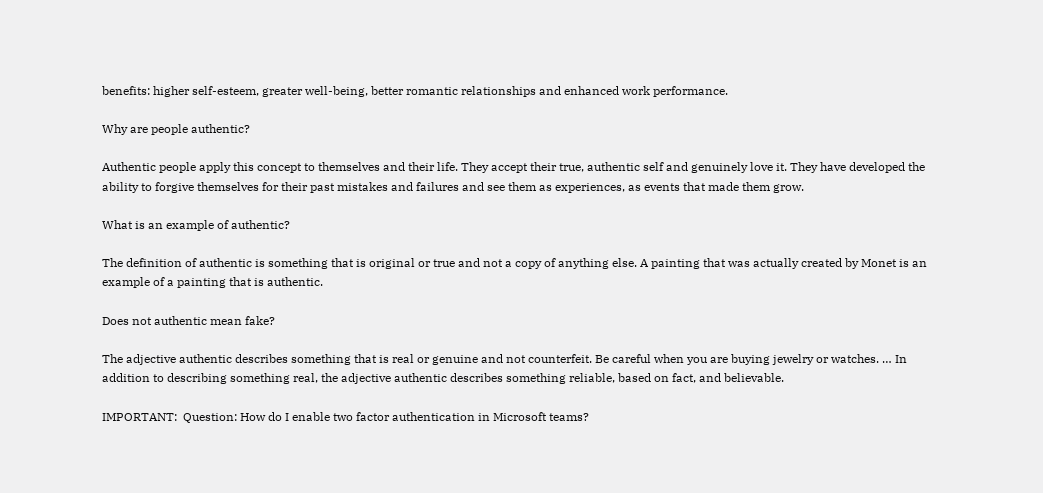benefits: higher self-esteem, greater well-being, better romantic relationships and enhanced work performance.

Why are people authentic?

Authentic people apply this concept to themselves and their life. They accept their true, authentic self and genuinely love it. They have developed the ability to forgive themselves for their past mistakes and failures and see them as experiences, as events that made them grow.

What is an example of authentic?

The definition of authentic is something that is original or true and not a copy of anything else. A painting that was actually created by Monet is an example of a painting that is authentic.

Does not authentic mean fake?

The adjective authentic describes something that is real or genuine and not counterfeit. Be careful when you are buying jewelry or watches. … In addition to describing something real, the adjective authentic describes something reliable, based on fact, and believable.

IMPORTANT:  Question: How do I enable two factor authentication in Microsoft teams?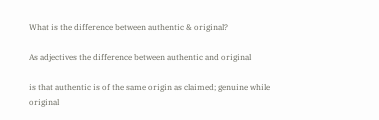What is the difference between authentic & original?

As adjectives the difference between authentic and original

is that authentic is of the same origin as claimed; genuine while original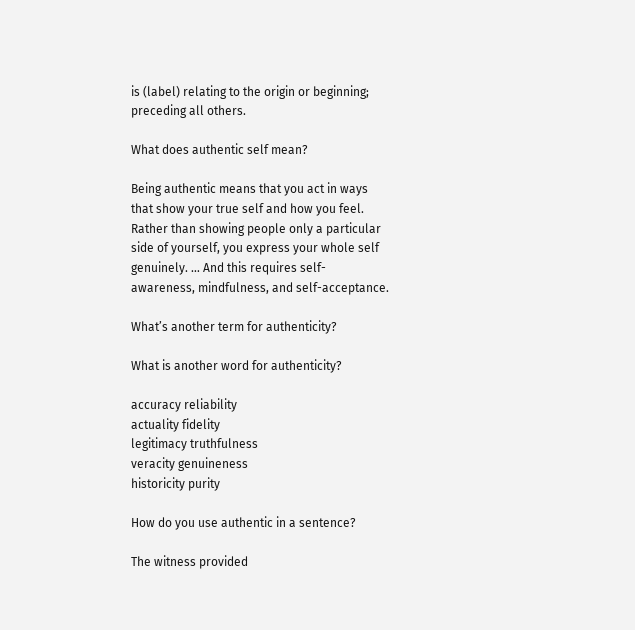is (label) relating to the origin or beginning; preceding all others.

What does authentic self mean?

Being authentic means that you act in ways that show your true self and how you feel. Rather than showing people only a particular side of yourself, you express your whole self genuinely. … And this requires self-awareness, mindfulness, and self-acceptance.

What’s another term for authenticity?

What is another word for authenticity?

accuracy reliability
actuality fidelity
legitimacy truthfulness
veracity genuineness
historicity purity

How do you use authentic in a sentence?

The witness provided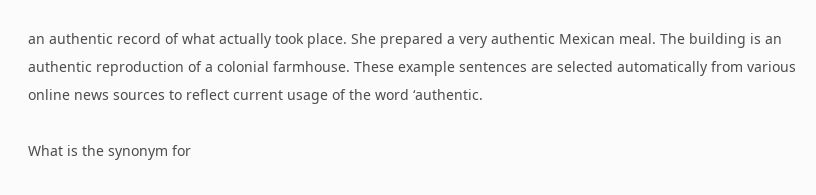an authentic record of what actually took place. She prepared a very authentic Mexican meal. The building is an authentic reproduction of a colonial farmhouse. These example sentences are selected automatically from various online news sources to reflect current usage of the word ‘authentic.

What is the synonym for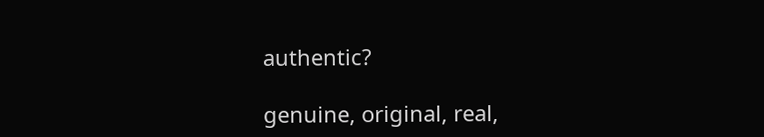authentic?

genuine, original, real,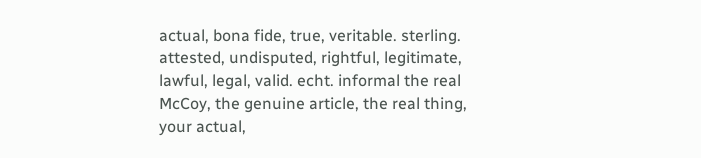actual, bona fide, true, veritable. sterling. attested, undisputed, rightful, legitimate, lawful, legal, valid. echt. informal the real McCoy, the genuine article, the real thing, your actual,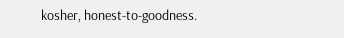kosher, honest-to-goodness.